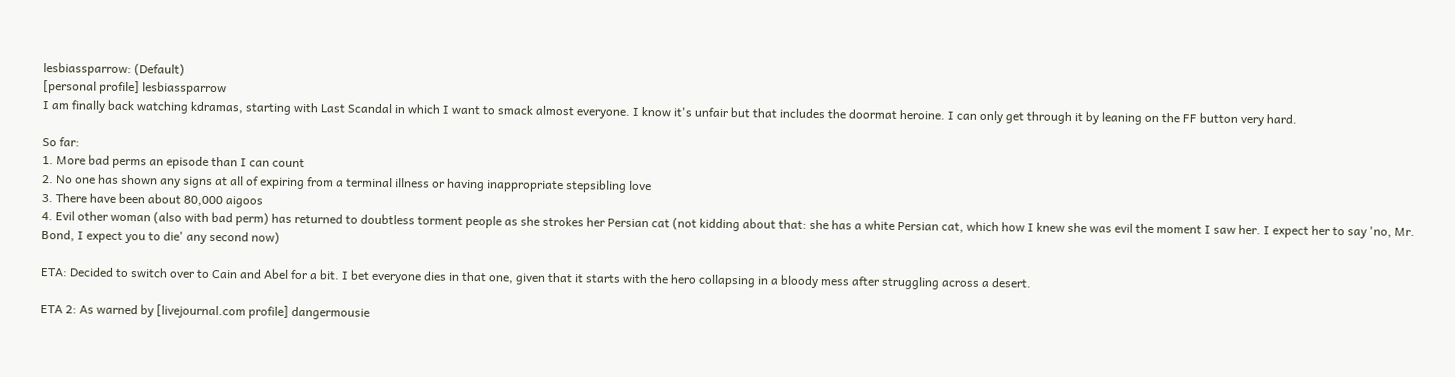lesbiassparrow: (Default)
[personal profile] lesbiassparrow
I am finally back watching kdramas, starting with Last Scandal in which I want to smack almost everyone. I know it's unfair but that includes the doormat heroine. I can only get through it by leaning on the FF button very hard.

So far:
1. More bad perms an episode than I can count
2. No one has shown any signs at all of expiring from a terminal illness or having inappropriate stepsibling love
3. There have been about 80,000 aigoos
4. Evil other woman (also with bad perm) has returned to doubtless torment people as she strokes her Persian cat (not kidding about that: she has a white Persian cat, which how I knew she was evil the moment I saw her. I expect her to say 'no, Mr. Bond, I expect you to die' any second now)

ETA: Decided to switch over to Cain and Abel for a bit. I bet everyone dies in that one, given that it starts with the hero collapsing in a bloody mess after struggling across a desert.

ETA 2: As warned by [livejournal.com profile] dangermousie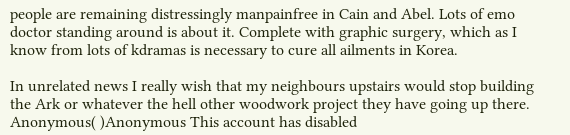people are remaining distressingly manpainfree in Cain and Abel. Lots of emo doctor standing around is about it. Complete with graphic surgery, which as I know from lots of kdramas is necessary to cure all ailments in Korea.

In unrelated news I really wish that my neighbours upstairs would stop building the Ark or whatever the hell other woodwork project they have going up there.
Anonymous( )Anonymous This account has disabled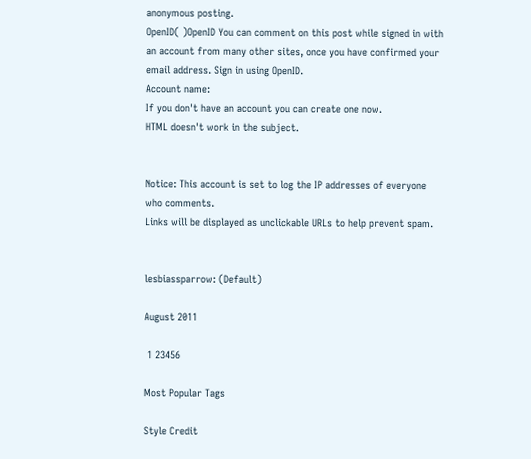anonymous posting.
OpenID( )OpenID You can comment on this post while signed in with an account from many other sites, once you have confirmed your email address. Sign in using OpenID.
Account name:
If you don't have an account you can create one now.
HTML doesn't work in the subject.


Notice: This account is set to log the IP addresses of everyone who comments.
Links will be displayed as unclickable URLs to help prevent spam.


lesbiassparrow: (Default)

August 2011

 1 23456

Most Popular Tags

Style Credit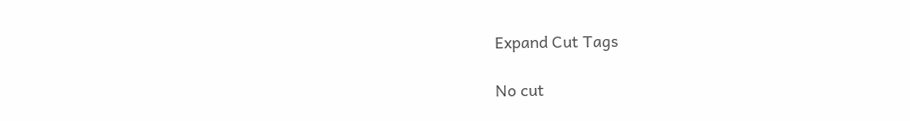Expand Cut Tags

No cut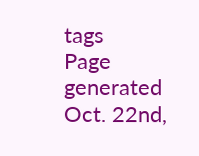tags
Page generated Oct. 22nd,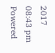2017 08:43 pm
Powered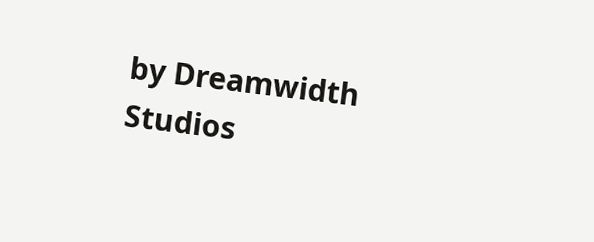by Dreamwidth Studios